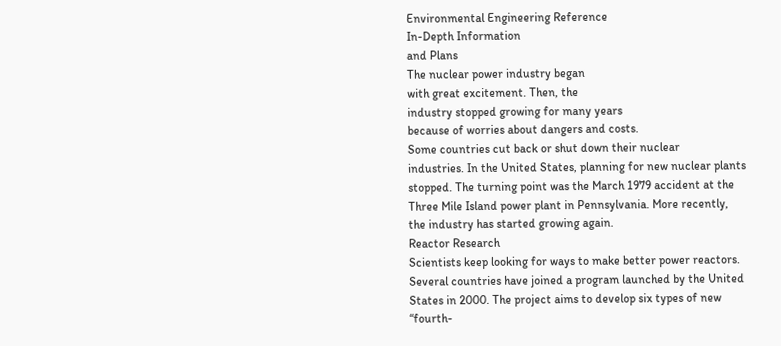Environmental Engineering Reference
In-Depth Information
and Plans
The nuclear power industry began
with great excitement. Then, the
industry stopped growing for many years
because of worries about dangers and costs.
Some countries cut back or shut down their nuclear
industries. In the United States, planning for new nuclear plants
stopped. The turning point was the March 1979 accident at the
Three Mile Island power plant in Pennsylvania. More recently,
the industry has started growing again.
Reactor Research
Scientists keep looking for ways to make better power reactors.
Several countries have joined a program launched by the United
States in 2000. The project aims to develop six types of new
“fourth-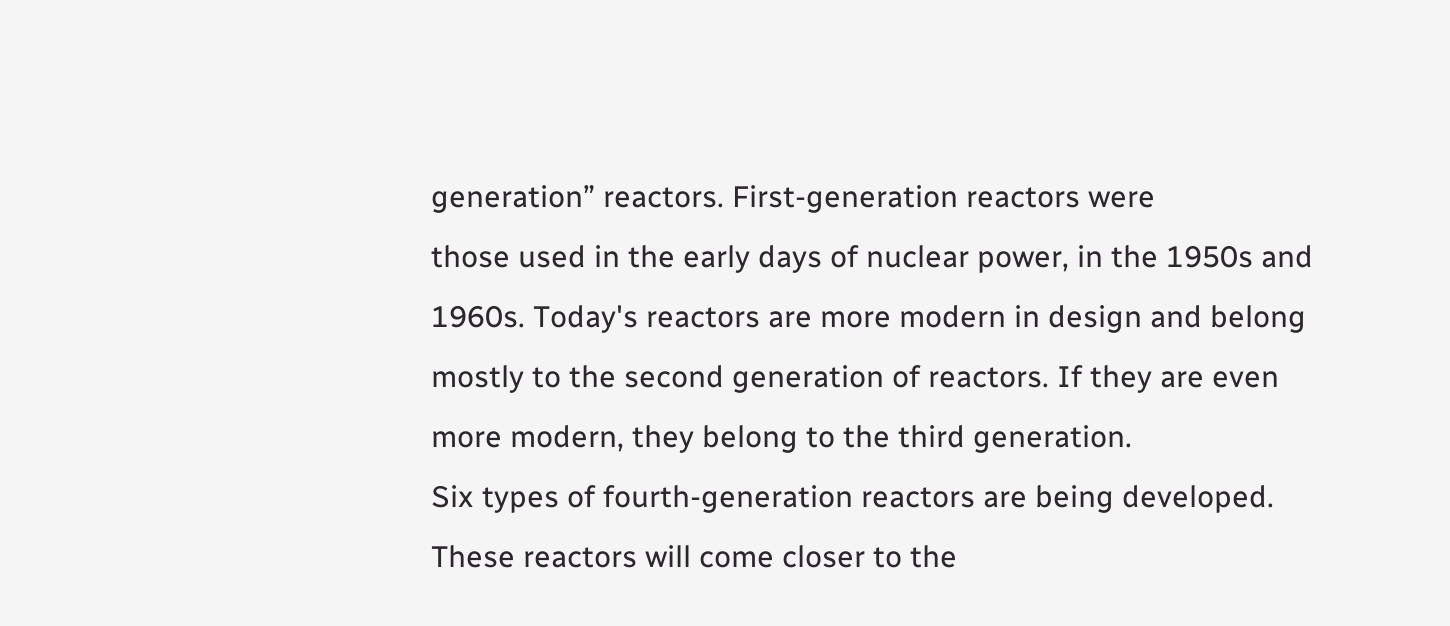generation” reactors. First-generation reactors were
those used in the early days of nuclear power, in the 1950s and
1960s. Today's reactors are more modern in design and belong
mostly to the second generation of reactors. If they are even
more modern, they belong to the third generation.
Six types of fourth-generation reactors are being developed.
These reactors will come closer to the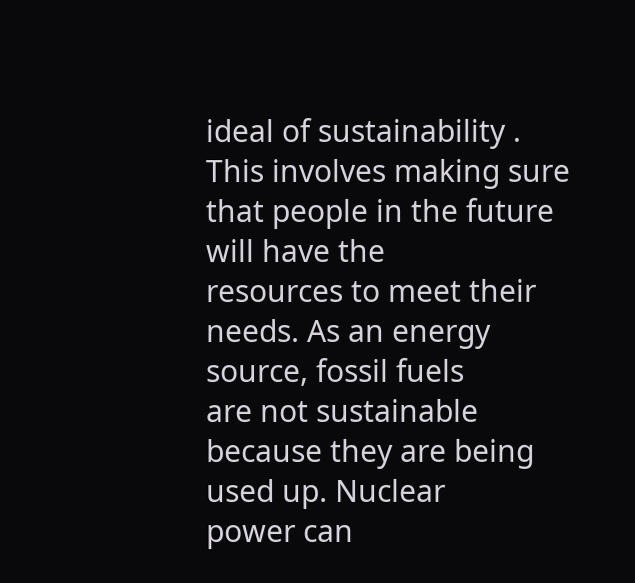ideal of sustainability .
This involves making sure that people in the future will have the
resources to meet their needs. As an energy source, fossil fuels
are not sustainable because they are being used up. Nuclear
power can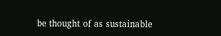be thought of as sustainable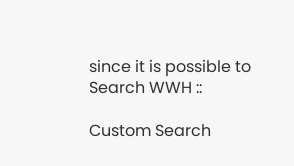since it is possible to
Search WWH ::

Custom Search